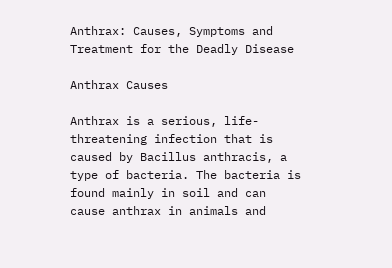Anthrax: Causes, Symptoms and Treatment for the Deadly Disease

Anthrax Causes

Anthrax is a serious, life-threatening infection that is caused by Bacillus anthracis, a type of bacteria. The bacteria is found mainly in soil and can cause anthrax in animals and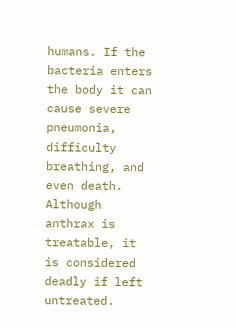humans. If the bacteria enters the body it can cause severe pneumonia, difficulty breathing, and even death. Although anthrax is treatable, it is considered deadly if left untreated.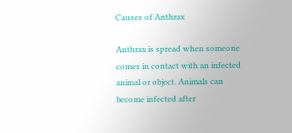Causes of Anthrax

Anthrax is spread when someone comes in contact with an infected animal or object. Animals can become infected after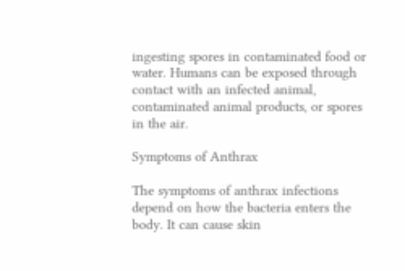ingesting spores in contaminated food or water. Humans can be exposed through contact with an infected animal, contaminated animal products, or spores in the air.

Symptoms of Anthrax

The symptoms of anthrax infections depend on how the bacteria enters the body. It can cause skin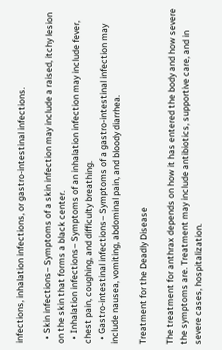infections, inhalation infections, or gastro-intestinal infections.

  • Skin infections– Symptoms of a skin infection may include a raised, itchy lesion on the skin that forms a black center.
  • Inhalation infections– Symptoms of an inhalation infection may include fever, chest pain, coughing, and difficulty breathing.
  • Gastro-intestinal infections– Symptoms of a gastro-intestinal infection may include nausea, vomiting, abdominal pain, and bloody diarrhea.

Treatment for the Deadly Disease

The treatment for anthrax depends on how it has entered the body and how severe the symptoms are. Treatment may include antibiotics, supportive care, and in severe cases, hospitalization.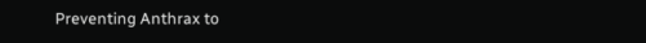Preventing Anthrax to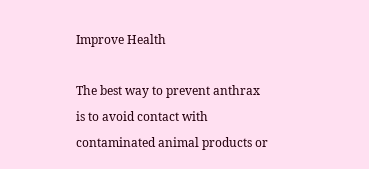Improve Health

The best way to prevent anthrax is to avoid contact with contaminated animal products or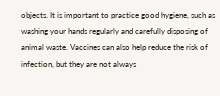objects. It is important to practice good hygiene, such as washing your hands regularly and carefully disposing of animal waste. Vaccines can also help reduce the risk of infection, but they are not always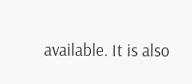available. It is also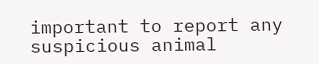important to report any suspicious animal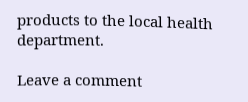products to the local health department.

Leave a comment